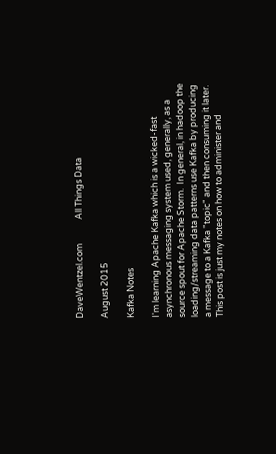DaveWentzel.com            All Things Data

August 2015

Kafka Notes

I'm learning Apache Kafka which is a wicked-fast asynchronous messaging system used, generally, as a source spout for Apache Storm.  In general, in hadoop the loading/streaming data patterns use Kafka by producing a message to a Kafka "topic" and then consuming it later.  This post is just my notes on how to administer and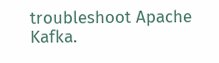troubleshoot Apache Kafka.